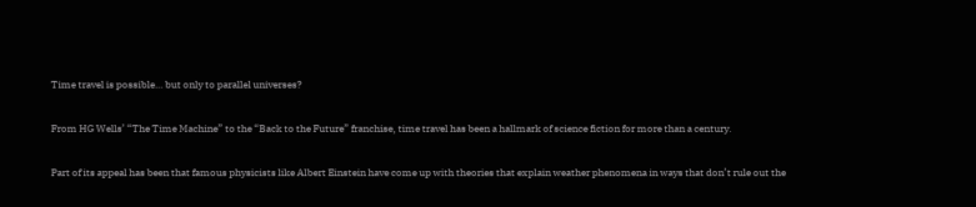Time travel is possible… but only to parallel universes?

From HG Wells’ “The Time Machine” to the “Back to the Future” franchise, time travel has been a hallmark of science fiction for more than a century.

Part of its appeal has been that famous physicists like Albert Einstein have come up with theories that explain weather phenomena in ways that don’t rule out the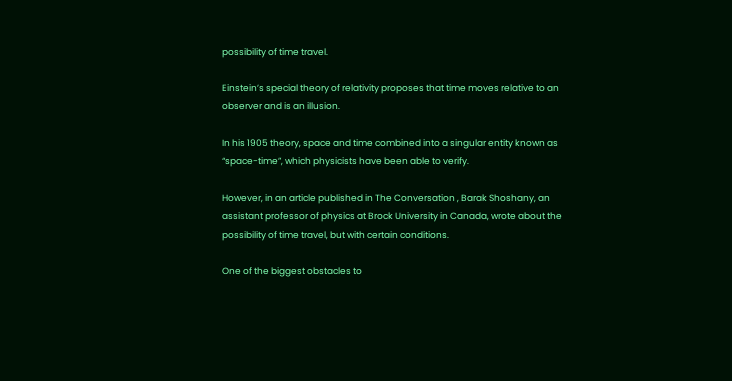possibility of time travel.

Einstein’s special theory of relativity proposes that time moves relative to an observer and is an illusion.

In his 1905 theory, space and time combined into a singular entity known as “space-time”, which physicists have been able to verify.

However, in an article published in The Conversation , Barak Shoshany, an assistant professor of physics at Brock University in Canada, wrote about the possibility of time travel, but with certain conditions.

One of the biggest obstacles to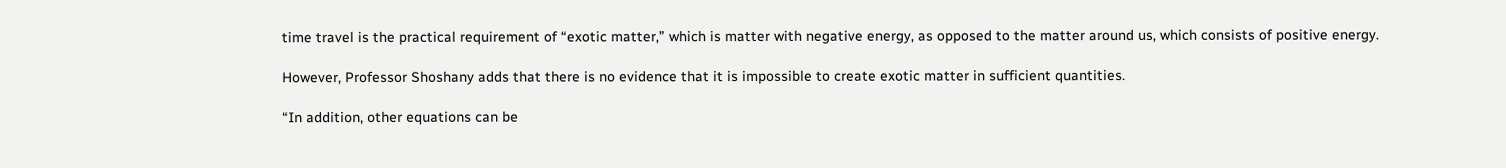time travel is the practical requirement of “exotic matter,” which is matter with negative energy, as opposed to the matter around us, which consists of positive energy.

However, Professor Shoshany adds that there is no evidence that it is impossible to create exotic matter in sufficient quantities.

“In addition, other equations can be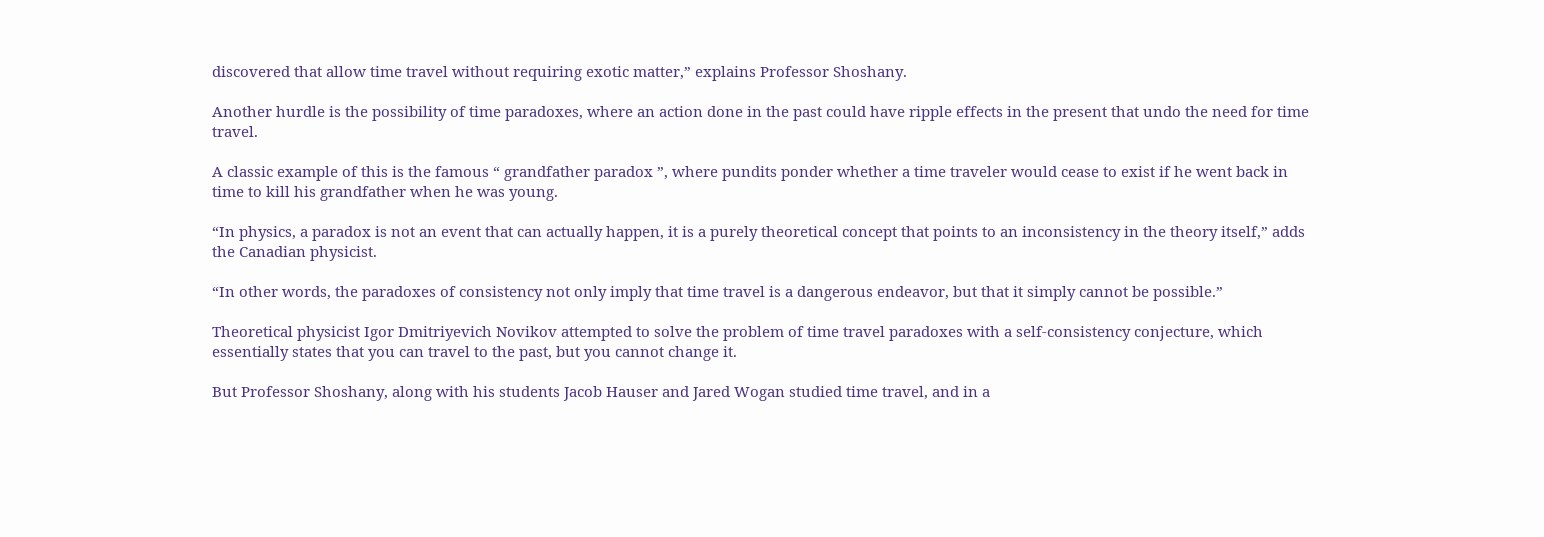discovered that allow time travel without requiring exotic matter,” explains Professor Shoshany.

Another hurdle is the possibility of time paradoxes, where an action done in the past could have ripple effects in the present that undo the need for time travel.

A classic example of this is the famous “ grandfather paradox ”, where pundits ponder whether a time traveler would cease to exist if he went back in time to kill his grandfather when he was young.

“In physics, a paradox is not an event that can actually happen, it is a purely theoretical concept that points to an inconsistency in the theory itself,” adds the Canadian physicist.

“In other words, the paradoxes of consistency not only imply that time travel is a dangerous endeavor, but that it simply cannot be possible.”

Theoretical physicist Igor Dmitriyevich Novikov attempted to solve the problem of time travel paradoxes with a self-consistency conjecture, which essentially states that you can travel to the past, but you cannot change it.

But Professor Shoshany, along with his students Jacob Hauser and Jared Wogan studied time travel, and in a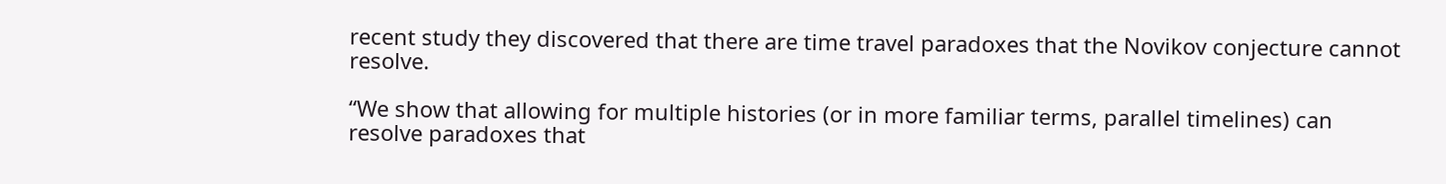recent study they discovered that there are time travel paradoxes that the Novikov conjecture cannot resolve.

“We show that allowing for multiple histories (or in more familiar terms, parallel timelines) can resolve paradoxes that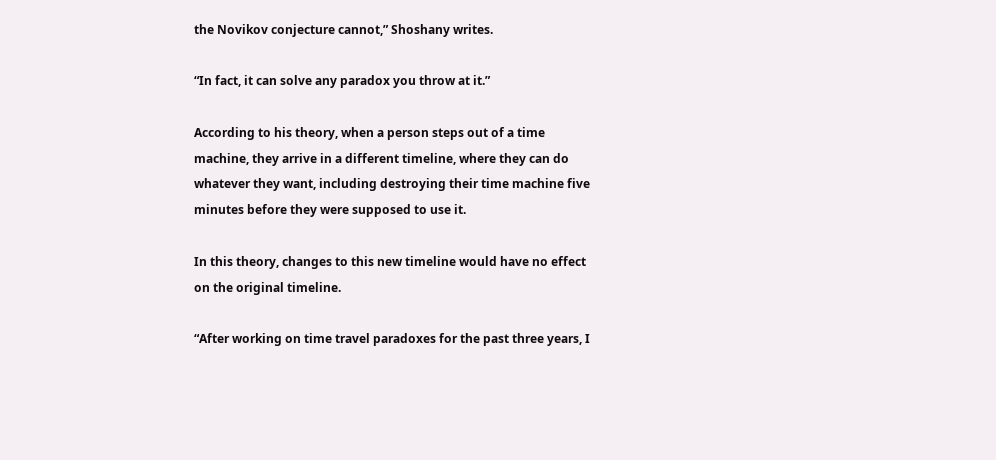the Novikov conjecture cannot,” Shoshany writes.

“In fact, it can solve any paradox you throw at it.”

According to his theory, when a person steps out of a time machine, they arrive in a different timeline, where they can do whatever they want, including destroying their time machine five minutes before they were supposed to use it.

In this theory, changes to this new timeline would have no effect on the original timeline.

“After working on time travel paradoxes for the past three years, I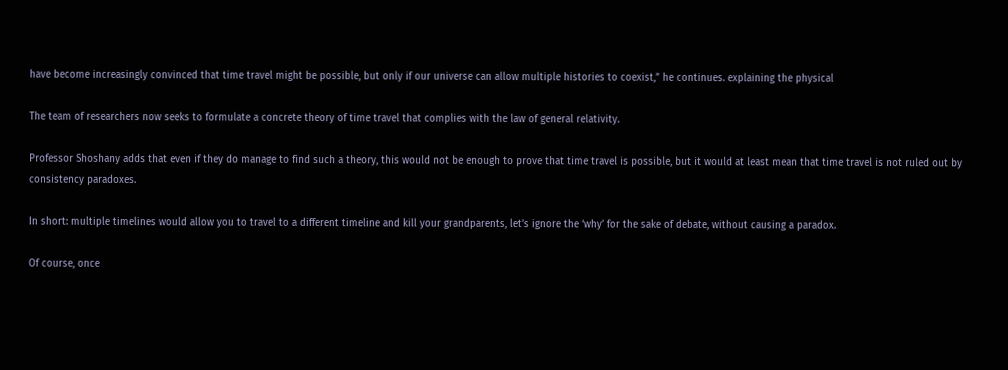have become increasingly convinced that time travel might be possible, but only if our universe can allow multiple histories to coexist,” he continues. explaining the physical

The team of researchers now seeks to formulate a concrete theory of time travel that complies with the law of general relativity.

Professor Shoshany adds that even if they do manage to find such a theory, this would not be enough to prove that time travel is possible, but it would at least mean that time travel is not ruled out by consistency paradoxes.

In short: multiple timelines would allow you to travel to a different timeline and kill your grandparents, let’s ignore the ‘why’ for the sake of debate, without causing a paradox.

Of course, once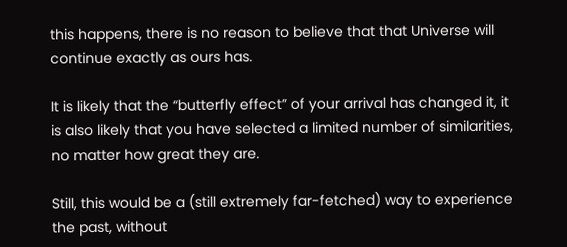this happens, there is no reason to believe that that Universe will continue exactly as ours has.

It is likely that the “butterfly effect” of your arrival has changed it, it is also likely that you have selected a limited number of similarities, no matter how great they are.

Still, this would be a (still extremely far-fetched) way to experience the past, without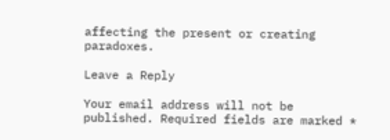affecting the present or creating paradoxes.

Leave a Reply

Your email address will not be published. Required fields are marked *